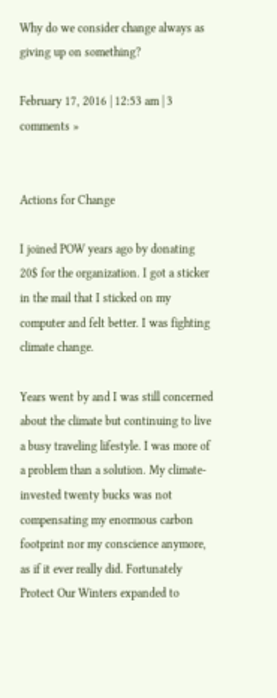Why do we consider change always as giving up on something?

February 17, 2016 | 12:53 am | 3 comments »


Actions for Change

I joined POW years ago by donating 20$ for the organization. I got a sticker in the mail that I sticked on my computer and felt better. I was fighting climate change.

Years went by and I was still concerned about the climate but continuing to live a busy traveling lifestyle. I was more of a problem than a solution. My climate-invested twenty bucks was not compensating my enormous carbon footprint nor my conscience anymore, as if it ever really did. Fortunately Protect Our Winters expanded to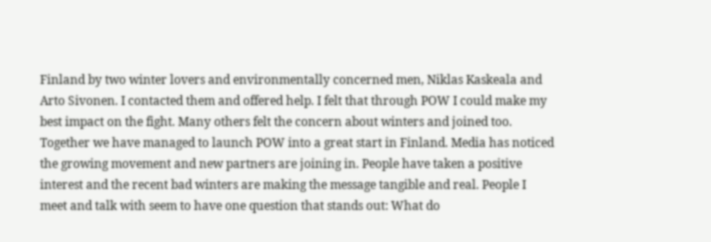Finland by two winter lovers and environmentally concerned men, Niklas Kaskeala and Arto Sivonen. I contacted them and offered help. I felt that through POW I could make my best impact on the fight. Many others felt the concern about winters and joined too. Together we have managed to launch POW into a great start in Finland. Media has noticed the growing movement and new partners are joining in. People have taken a positive interest and the recent bad winters are making the message tangible and real. People I meet and talk with seem to have one question that stands out: What do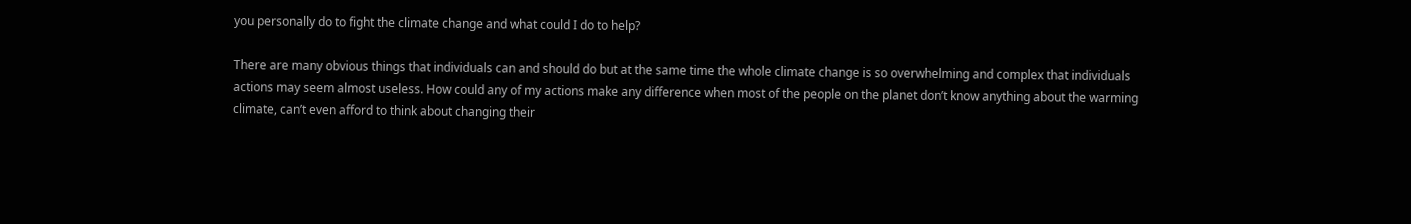you personally do to fight the climate change and what could I do to help?

There are many obvious things that individuals can and should do but at the same time the whole climate change is so overwhelming and complex that individuals actions may seem almost useless. How could any of my actions make any difference when most of the people on the planet don’t know anything about the warming climate, can’t even afford to think about changing their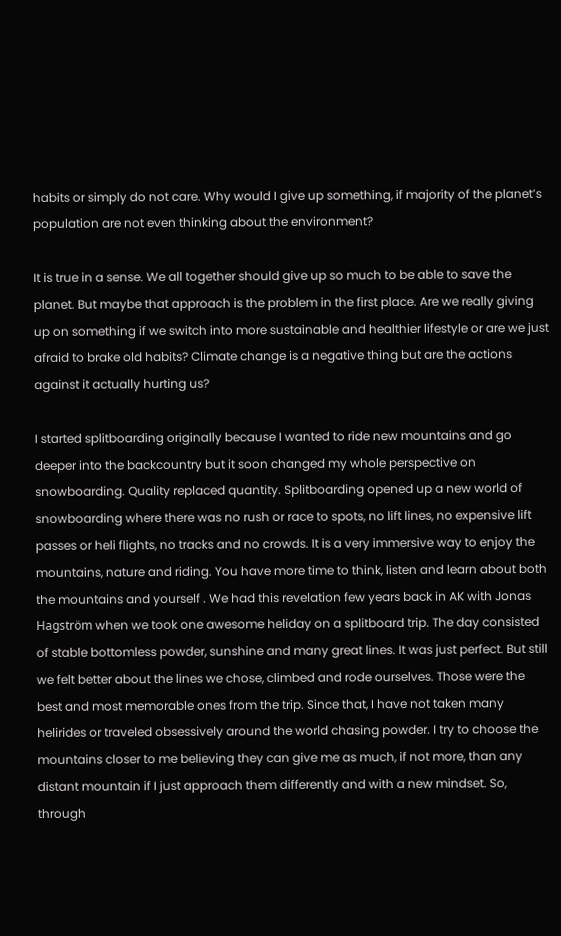habits or simply do not care. Why would I give up something, if majority of the planet’s population are not even thinking about the environment?

It is true in a sense. We all together should give up so much to be able to save the planet. But maybe that approach is the problem in the first place. Are we really giving up on something if we switch into more sustainable and healthier lifestyle or are we just afraid to brake old habits? Climate change is a negative thing but are the actions against it actually hurting us?

I started splitboarding originally because I wanted to ride new mountains and go deeper into the backcountry but it soon changed my whole perspective on snowboarding. Quality replaced quantity. Splitboarding opened up a new world of snowboarding where there was no rush or race to spots, no lift lines, no expensive lift passes or heli flights, no tracks and no crowds. It is a very immersive way to enjoy the mountains, nature and riding. You have more time to think, listen and learn about both the mountains and yourself . We had this revelation few years back in AK with Jonas Hagström when we took one awesome heliday on a splitboard trip. The day consisted of stable bottomless powder, sunshine and many great lines. It was just perfect. But still we felt better about the lines we chose, climbed and rode ourselves. Those were the best and most memorable ones from the trip. Since that, I have not taken many helirides or traveled obsessively around the world chasing powder. I try to choose the mountains closer to me believing they can give me as much, if not more, than any distant mountain if I just approach them differently and with a new mindset. So, through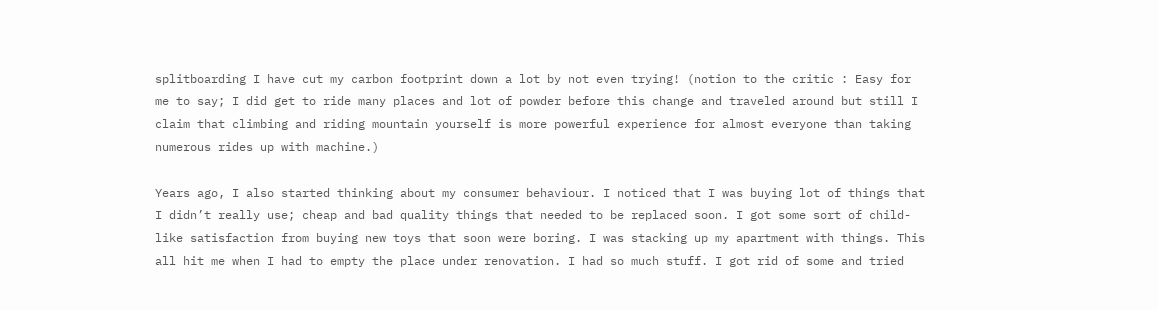splitboarding I have cut my carbon footprint down a lot by not even trying! (notion to the critic : Easy for me to say; I did get to ride many places and lot of powder before this change and traveled around but still I claim that climbing and riding mountain yourself is more powerful experience for almost everyone than taking numerous rides up with machine.)

Years ago, I also started thinking about my consumer behaviour. I noticed that I was buying lot of things that I didn’t really use; cheap and bad quality things that needed to be replaced soon. I got some sort of child-like satisfaction from buying new toys that soon were boring. I was stacking up my apartment with things. This all hit me when I had to empty the place under renovation. I had so much stuff. I got rid of some and tried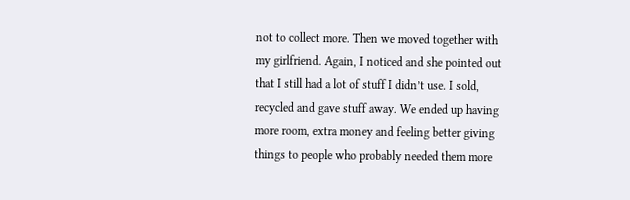not to collect more. Then we moved together with my girlfriend. Again, I noticed and she pointed out that I still had a lot of stuff I didn’t use. I sold, recycled and gave stuff away. We ended up having more room, extra money and feeling better giving things to people who probably needed them more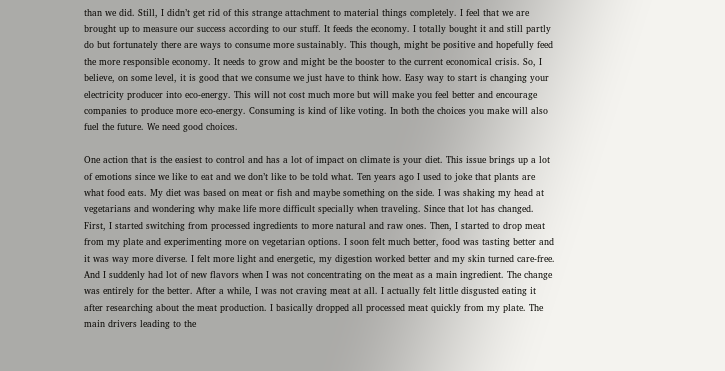than we did. Still, I didn’t get rid of this strange attachment to material things completely. I feel that we are brought up to measure our success according to our stuff. It feeds the economy. I totally bought it and still partly do but fortunately there are ways to consume more sustainably. This though, might be positive and hopefully feed the more responsible economy. It needs to grow and might be the booster to the current economical crisis. So, I believe, on some level, it is good that we consume we just have to think how. Easy way to start is changing your electricity producer into eco-energy. This will not cost much more but will make you feel better and encourage companies to produce more eco-energy. Consuming is kind of like voting. In both the choices you make will also fuel the future. We need good choices.

One action that is the easiest to control and has a lot of impact on climate is your diet. This issue brings up a lot of emotions since we like to eat and we don’t like to be told what. Ten years ago I used to joke that plants are what food eats. My diet was based on meat or fish and maybe something on the side. I was shaking my head at vegetarians and wondering why make life more difficult specially when traveling. Since that lot has changed. First, I started switching from processed ingredients to more natural and raw ones. Then, I started to drop meat from my plate and experimenting more on vegetarian options. I soon felt much better, food was tasting better and it was way more diverse. I felt more light and energetic, my digestion worked better and my skin turned care-free. And I suddenly had lot of new flavors when I was not concentrating on the meat as a main ingredient. The change was entirely for the better. After a while, I was not craving meat at all. I actually felt little disgusted eating it after researching about the meat production. I basically dropped all processed meat quickly from my plate. The main drivers leading to the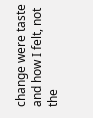change were taste and how I felt, not the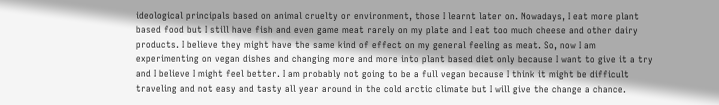ideological principals based on animal cruelty or environment, those I learnt later on. Nowadays, I eat more plant based food but I still have fish and even game meat rarely on my plate and I eat too much cheese and other dairy products. I believe they might have the same kind of effect on my general feeling as meat. So, now I am experimenting on vegan dishes and changing more and more into plant based diet only because I want to give it a try and I believe I might feel better. I am probably not going to be a full vegan because I think it might be difficult traveling and not easy and tasty all year around in the cold arctic climate but I will give the change a chance.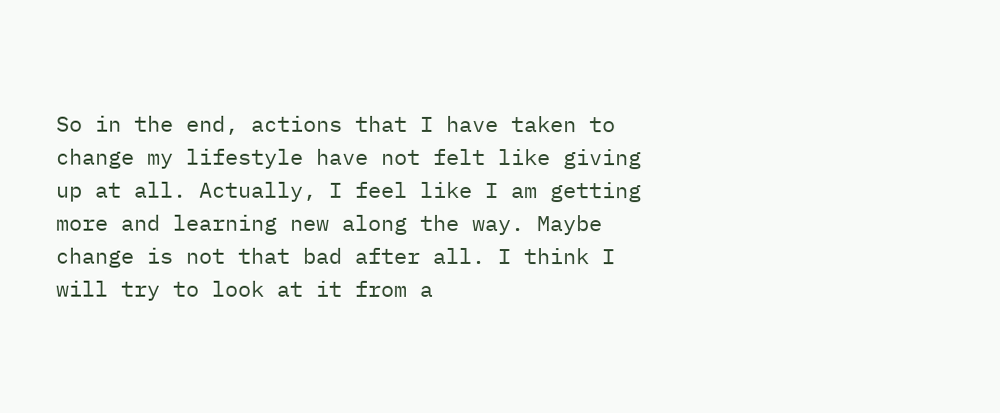So in the end, actions that I have taken to change my lifestyle have not felt like giving up at all. Actually, I feel like I am getting more and learning new along the way. Maybe change is not that bad after all. I think I will try to look at it from a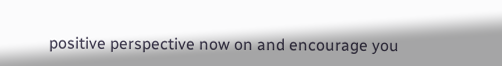positive perspective now on and encourage you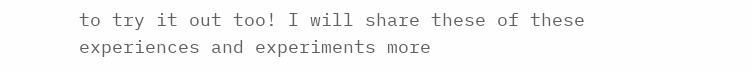to try it out too! I will share these of these experiences and experiments more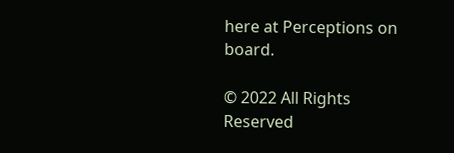here at Perceptions on board.

© 2022 All Rights Reserved